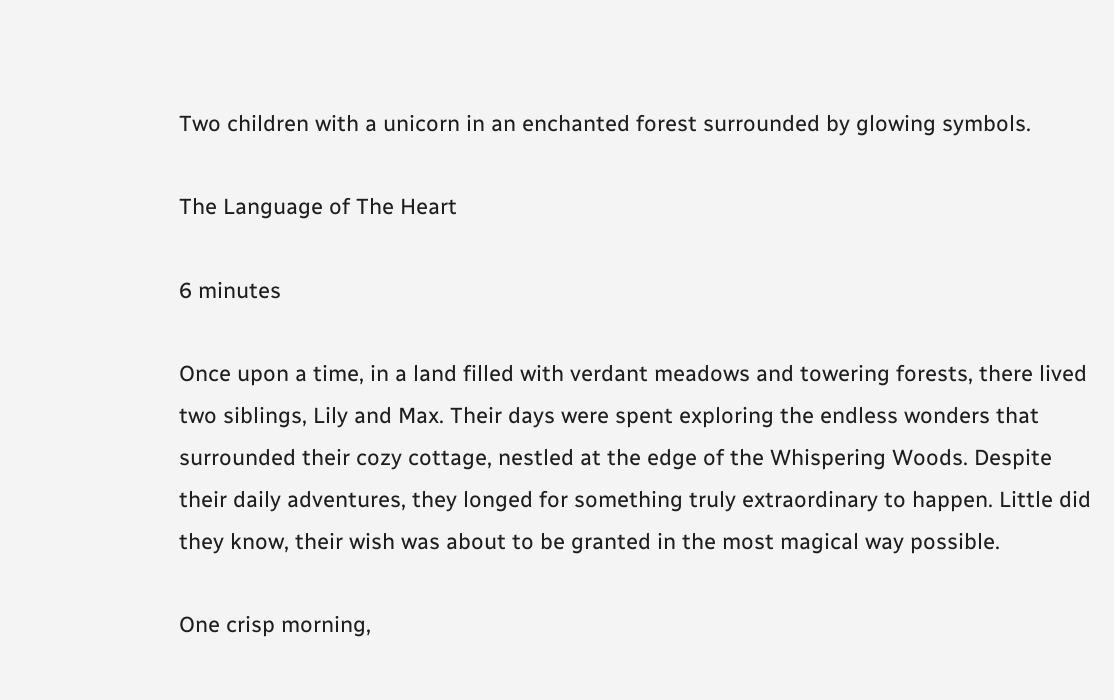Two children with a unicorn in an enchanted forest surrounded by glowing symbols.

The Language of The Heart

6 minutes

Once upon a time, in a land filled with verdant meadows and towering forests, there lived two siblings, Lily and Max. Their days were spent exploring the endless wonders that surrounded their cozy cottage, nestled at the edge of the Whispering Woods. Despite their daily adventures, they longed for something truly extraordinary to happen. Little did they know, their wish was about to be granted in the most magical way possible.

One crisp morning,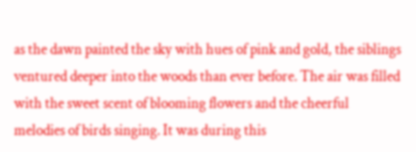as the dawn painted the sky with hues of pink and gold, the siblings ventured deeper into the woods than ever before. The air was filled with the sweet scent of blooming flowers and the cheerful melodies of birds singing. It was during this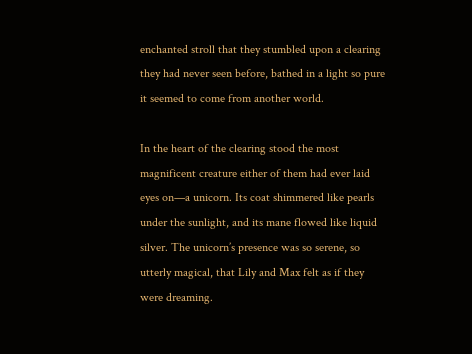enchanted stroll that they stumbled upon a clearing they had never seen before, bathed in a light so pure it seemed to come from another world.

In the heart of the clearing stood the most magnificent creature either of them had ever laid eyes on—a unicorn. Its coat shimmered like pearls under the sunlight, and its mane flowed like liquid silver. The unicorn’s presence was so serene, so utterly magical, that Lily and Max felt as if they were dreaming.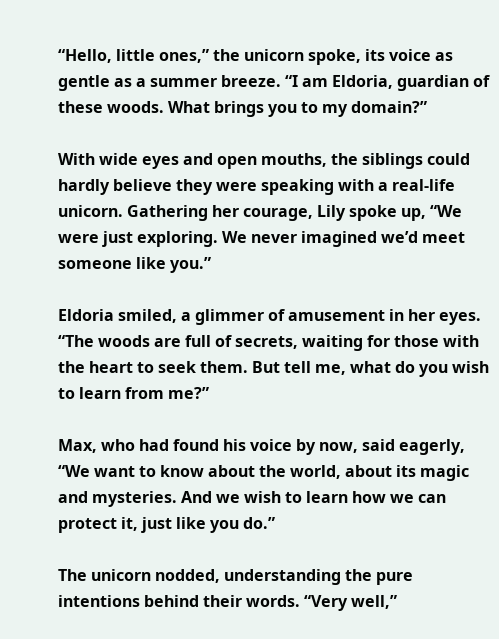“Hello, little ones,” the unicorn spoke, its voice as gentle as a summer breeze. “I am Eldoria, guardian of these woods. What brings you to my domain?”

With wide eyes and open mouths, the siblings could hardly believe they were speaking with a real-life unicorn. Gathering her courage, Lily spoke up, “We were just exploring. We never imagined we’d meet someone like you.”

Eldoria smiled, a glimmer of amusement in her eyes. “The woods are full of secrets, waiting for those with the heart to seek them. But tell me, what do you wish to learn from me?”

Max, who had found his voice by now, said eagerly, “We want to know about the world, about its magic and mysteries. And we wish to learn how we can protect it, just like you do.”

The unicorn nodded, understanding the pure intentions behind their words. “Very well,”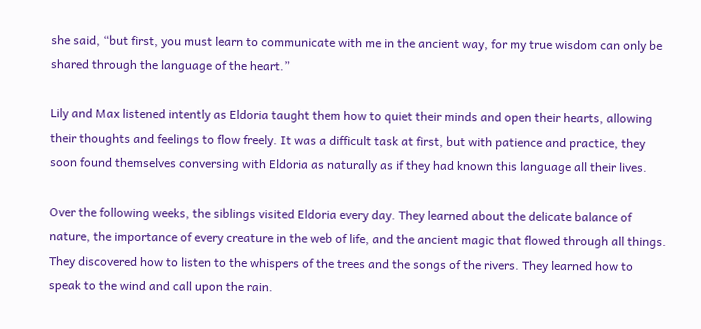she said, “but first, you must learn to communicate with me in the ancient way, for my true wisdom can only be shared through the language of the heart.”

Lily and Max listened intently as Eldoria taught them how to quiet their minds and open their hearts, allowing their thoughts and feelings to flow freely. It was a difficult task at first, but with patience and practice, they soon found themselves conversing with Eldoria as naturally as if they had known this language all their lives.

Over the following weeks, the siblings visited Eldoria every day. They learned about the delicate balance of nature, the importance of every creature in the web of life, and the ancient magic that flowed through all things. They discovered how to listen to the whispers of the trees and the songs of the rivers. They learned how to speak to the wind and call upon the rain.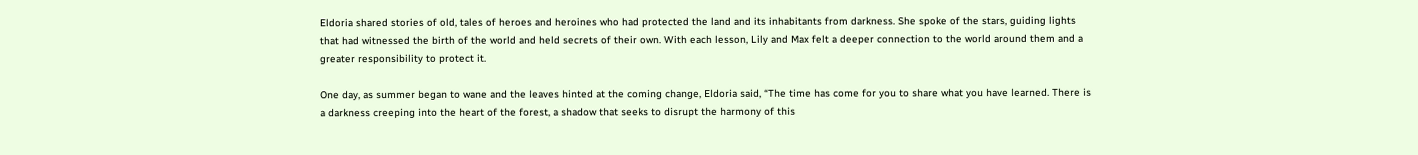Eldoria shared stories of old, tales of heroes and heroines who had protected the land and its inhabitants from darkness. She spoke of the stars, guiding lights that had witnessed the birth of the world and held secrets of their own. With each lesson, Lily and Max felt a deeper connection to the world around them and a greater responsibility to protect it.

One day, as summer began to wane and the leaves hinted at the coming change, Eldoria said, “The time has come for you to share what you have learned. There is a darkness creeping into the heart of the forest, a shadow that seeks to disrupt the harmony of this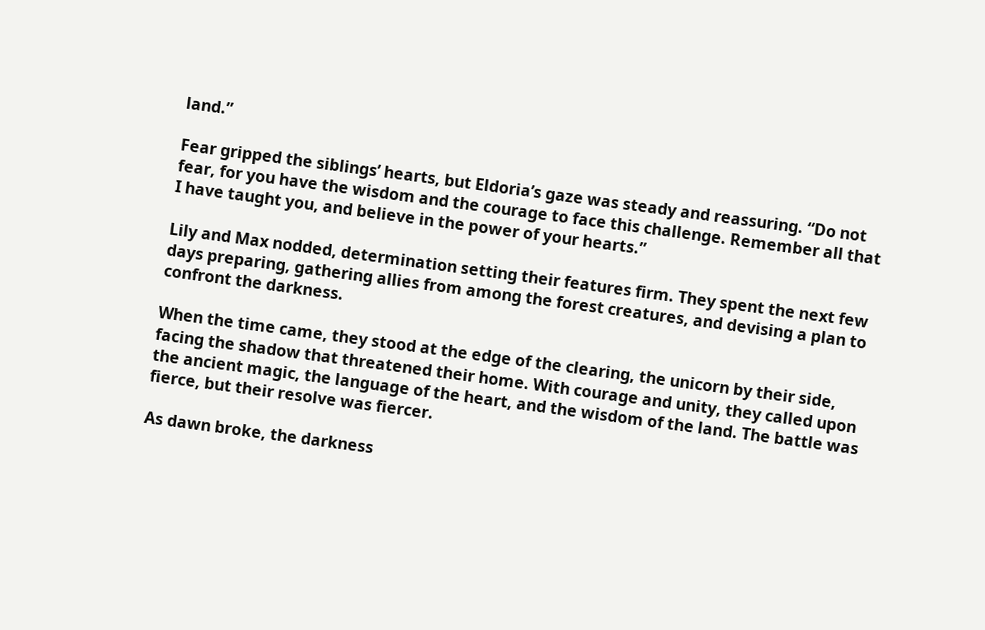land.”

Fear gripped the siblings’ hearts, but Eldoria’s gaze was steady and reassuring. “Do not fear, for you have the wisdom and the courage to face this challenge. Remember all that I have taught you, and believe in the power of your hearts.”

Lily and Max nodded, determination setting their features firm. They spent the next few days preparing, gathering allies from among the forest creatures, and devising a plan to confront the darkness.

When the time came, they stood at the edge of the clearing, the unicorn by their side, facing the shadow that threatened their home. With courage and unity, they called upon the ancient magic, the language of the heart, and the wisdom of the land. The battle was fierce, but their resolve was fiercer.

As dawn broke, the darkness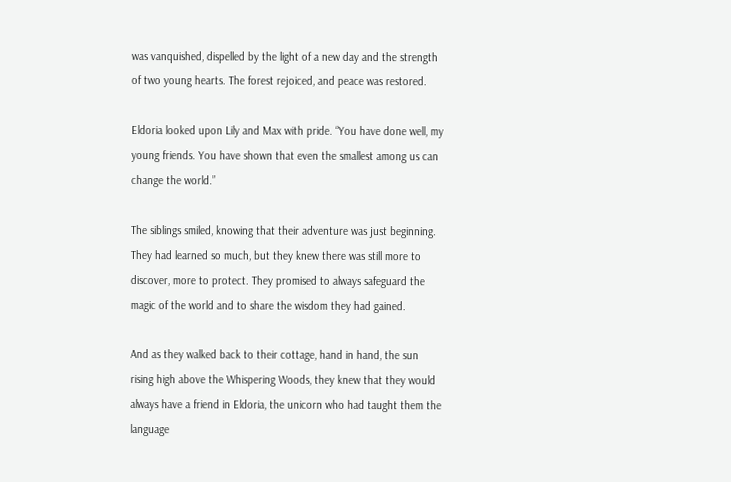was vanquished, dispelled by the light of a new day and the strength of two young hearts. The forest rejoiced, and peace was restored.

Eldoria looked upon Lily and Max with pride. “You have done well, my young friends. You have shown that even the smallest among us can change the world.”

The siblings smiled, knowing that their adventure was just beginning. They had learned so much, but they knew there was still more to discover, more to protect. They promised to always safeguard the magic of the world and to share the wisdom they had gained.

And as they walked back to their cottage, hand in hand, the sun rising high above the Whispering Woods, they knew that they would always have a friend in Eldoria, the unicorn who had taught them the language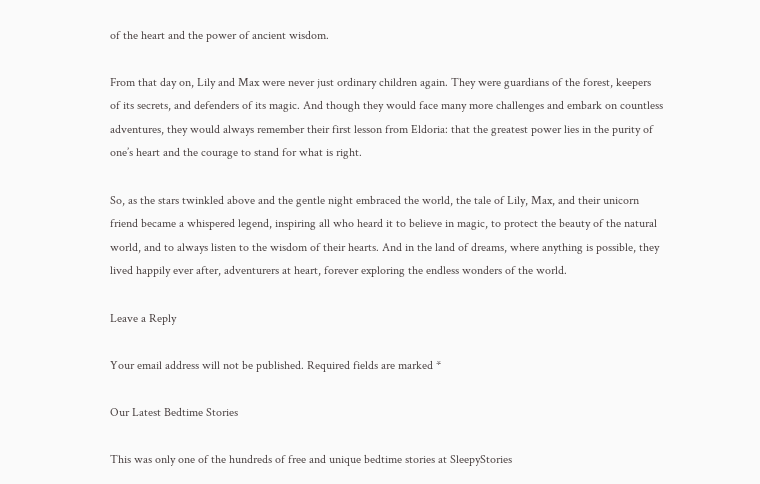of the heart and the power of ancient wisdom.

From that day on, Lily and Max were never just ordinary children again. They were guardians of the forest, keepers of its secrets, and defenders of its magic. And though they would face many more challenges and embark on countless adventures, they would always remember their first lesson from Eldoria: that the greatest power lies in the purity of one’s heart and the courage to stand for what is right.

So, as the stars twinkled above and the gentle night embraced the world, the tale of Lily, Max, and their unicorn friend became a whispered legend, inspiring all who heard it to believe in magic, to protect the beauty of the natural world, and to always listen to the wisdom of their hearts. And in the land of dreams, where anything is possible, they lived happily ever after, adventurers at heart, forever exploring the endless wonders of the world.

Leave a Reply

Your email address will not be published. Required fields are marked *

Our Latest Bedtime Stories

This was only one of the hundreds of free and unique bedtime stories at SleepyStories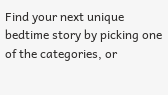Find your next unique bedtime story by picking one of the categories, or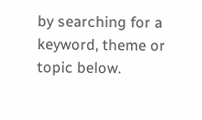by searching for a keyword, theme or topic below.